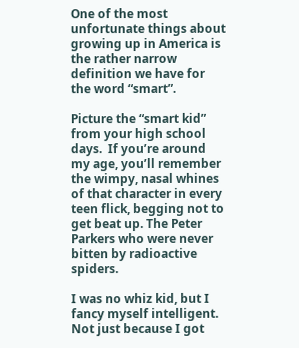One of the most unfortunate things about growing up in America is the rather narrow definition we have for the word “smart”.

Picture the “smart kid” from your high school days.  If you’re around my age, you’ll remember the wimpy, nasal whines of that character in every teen flick, begging not to get beat up. The Peter Parkers who were never bitten by radioactive spiders.

I was no whiz kid, but I fancy myself intelligent. Not just because I got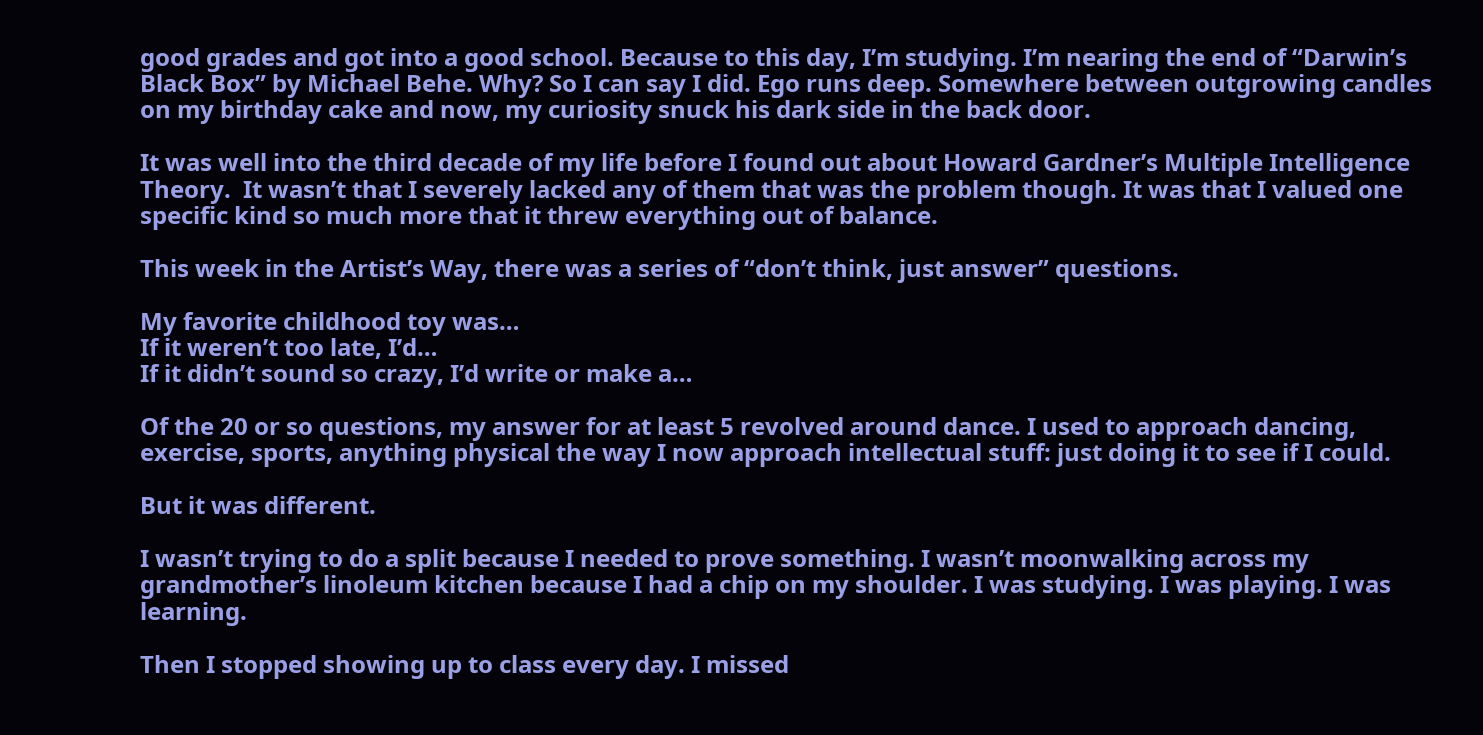good grades and got into a good school. Because to this day, I’m studying. I’m nearing the end of “Darwin’s Black Box” by Michael Behe. Why? So I can say I did. Ego runs deep. Somewhere between outgrowing candles on my birthday cake and now, my curiosity snuck his dark side in the back door.

It was well into the third decade of my life before I found out about Howard Gardner’s Multiple Intelligence Theory.  It wasn’t that I severely lacked any of them that was the problem though. It was that I valued one specific kind so much more that it threw everything out of balance.

This week in the Artist’s Way, there was a series of “don’t think, just answer” questions.

My favorite childhood toy was…
If it weren’t too late, I’d…
If it didn’t sound so crazy, I’d write or make a…

Of the 20 or so questions, my answer for at least 5 revolved around dance. I used to approach dancing, exercise, sports, anything physical the way I now approach intellectual stuff: just doing it to see if I could.

But it was different.

I wasn’t trying to do a split because I needed to prove something. I wasn’t moonwalking across my grandmother’s linoleum kitchen because I had a chip on my shoulder. I was studying. I was playing. I was learning.

Then I stopped showing up to class every day. I missed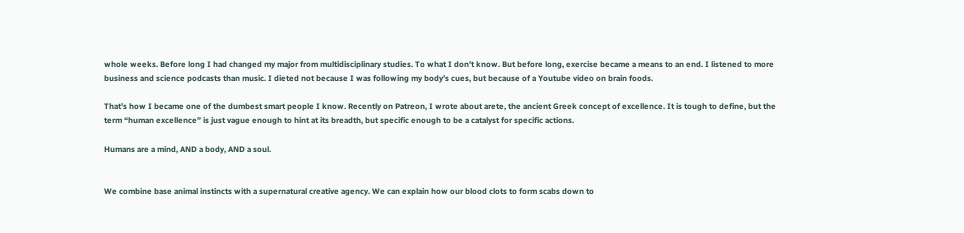whole weeks. Before long I had changed my major from multidisciplinary studies. To what I don’t know. But before long, exercise became a means to an end. I listened to more business and science podcasts than music. I dieted not because I was following my body’s cues, but because of a Youtube video on brain foods.

That’s how I became one of the dumbest smart people I know. Recently on Patreon, I wrote about arete, the ancient Greek concept of excellence. It is tough to define, but the term “human excellence” is just vague enough to hint at its breadth, but specific enough to be a catalyst for specific actions.

Humans are a mind, AND a body, AND a soul.


We combine base animal instincts with a supernatural creative agency. We can explain how our blood clots to form scabs down to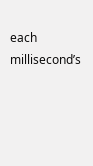each millisecond’s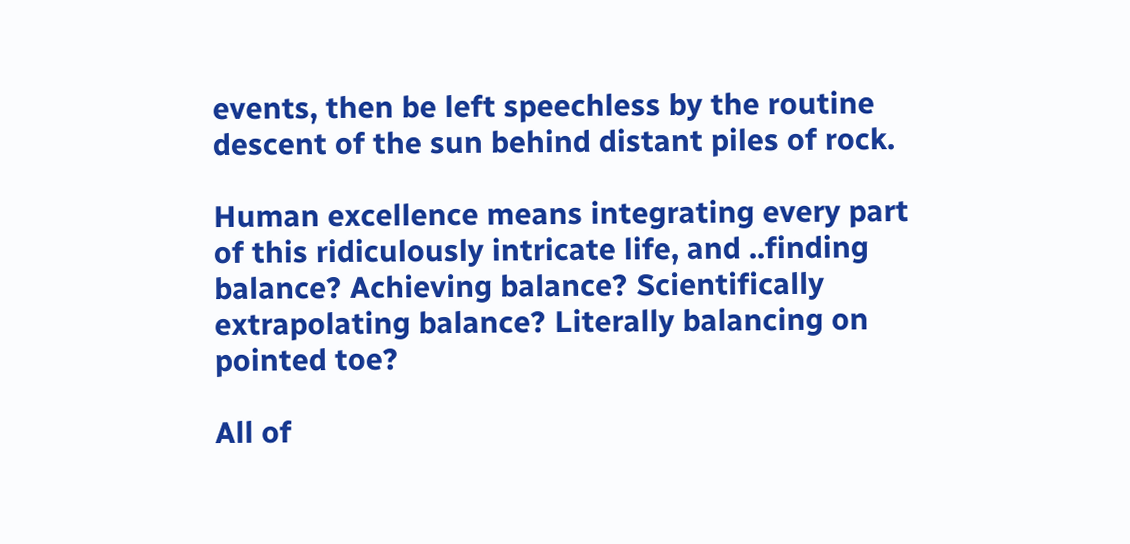events, then be left speechless by the routine descent of the sun behind distant piles of rock.

Human excellence means integrating every part of this ridiculously intricate life, and ..finding balance? Achieving balance? Scientifically extrapolating balance? Literally balancing on pointed toe?

All of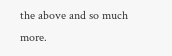the above and so much more.